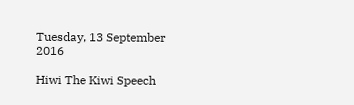Tuesday, 13 September 2016

Hiwi The Kiwi Speech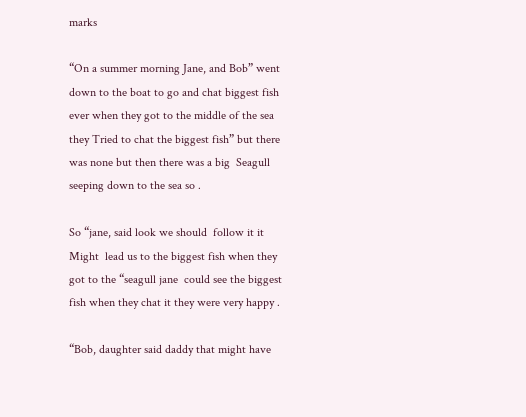marks

“On a summer morning Jane, and Bob” went down to the boat to go and chat biggest fish ever when they got to the middle of the sea they Tried to chat the biggest fish” but there was none but then there was a big  Seagull seeping down to the sea so .

So “jane, said look we should  follow it it Might  lead us to the biggest fish when they got to the “seagull jane  could see the biggest fish when they chat it they were very happy .

“Bob, daughter said daddy that might have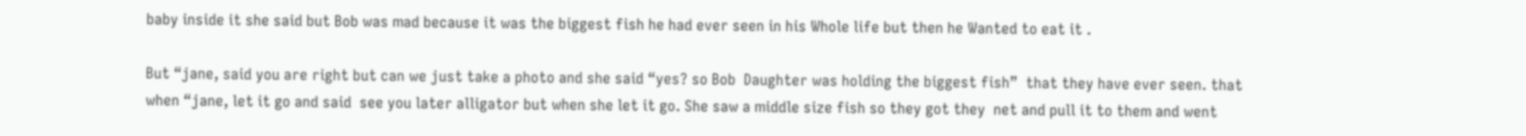baby inside it she said but Bob was mad because it was the biggest fish he had ever seen in his Whole life but then he Wanted to eat it .

But “jane, said you are right but can we just take a photo and she said “yes? so Bob  Daughter was holding the biggest fish”  that they have ever seen. that when “jane, let it go and said  see you later alligator but when she let it go. She saw a middle size fish so they got they  net and pull it to them and went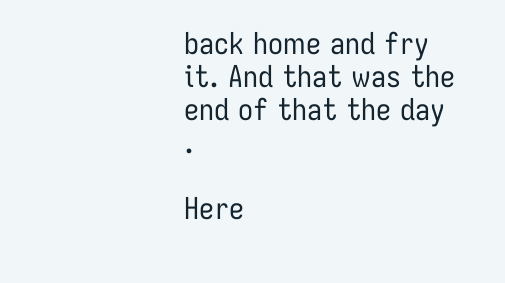back home and fry it. And that was the end of that the day .

Here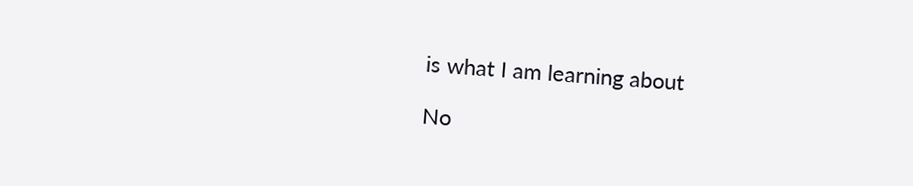is what I am learning about

No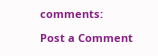comments:

Post a Comment